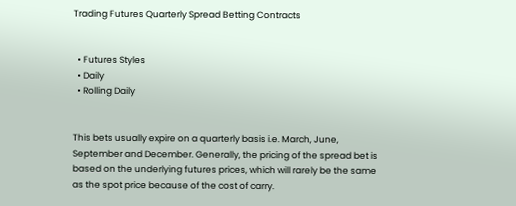Trading Futures Quarterly Spread Betting Contracts


  • Futures Styles
  • Daily
  • Rolling Daily


This bets usually expire on a quarterly basis i.e. March, June, September and December. Generally, the pricing of the spread bet is based on the underlying futures prices, which will rarely be the same as the spot price because of the cost of carry.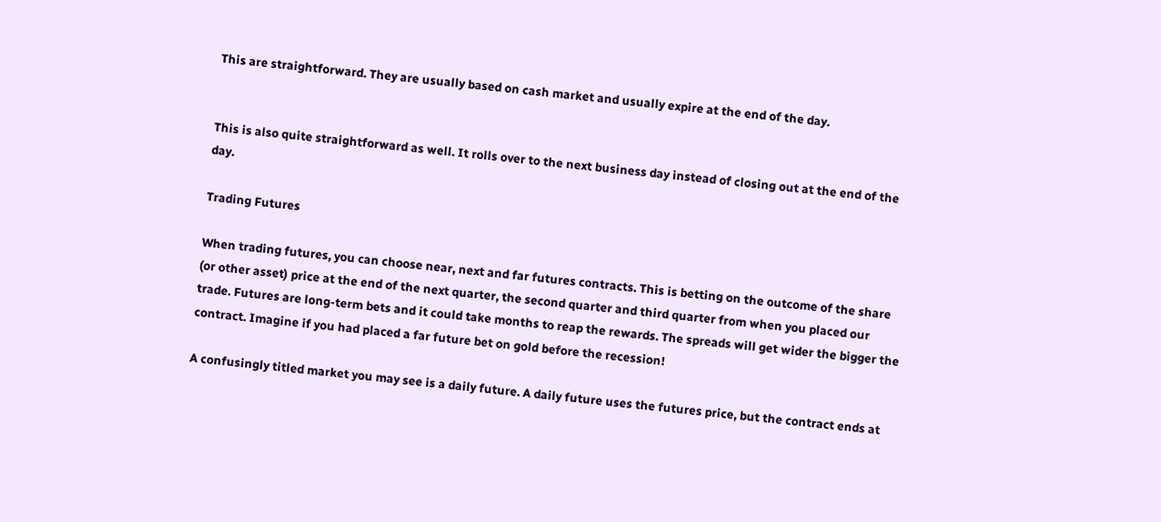This are straightforward. They are usually based on cash market and usually expire at the end of the day.


This is also quite straightforward as well. It rolls over to the next business day instead of closing out at the end of the day.

Trading Futures

When trading futures, you can choose near, next and far futures contracts. This is betting on the outcome of the share (or other asset) price at the end of the next quarter, the second quarter and third quarter from when you placed our trade. Futures are long-term bets and it could take months to reap the rewards. The spreads will get wider the bigger the contract. Imagine if you had placed a far future bet on gold before the recession!

A confusingly titled market you may see is a daily future. A daily future uses the futures price, but the contract ends at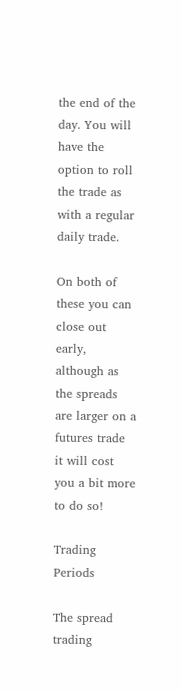the end of the day. You will have the option to roll the trade as with a regular daily trade.

On both of these you can close out early, although as the spreads are larger on a futures trade it will cost you a bit more to do so!

Trading Periods

The spread trading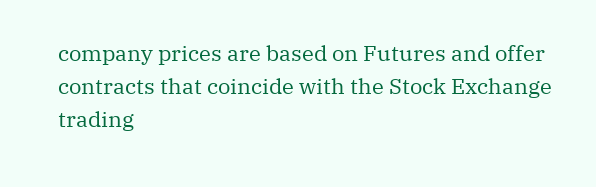company prices are based on Futures and offer contracts that coincide with the Stock Exchange trading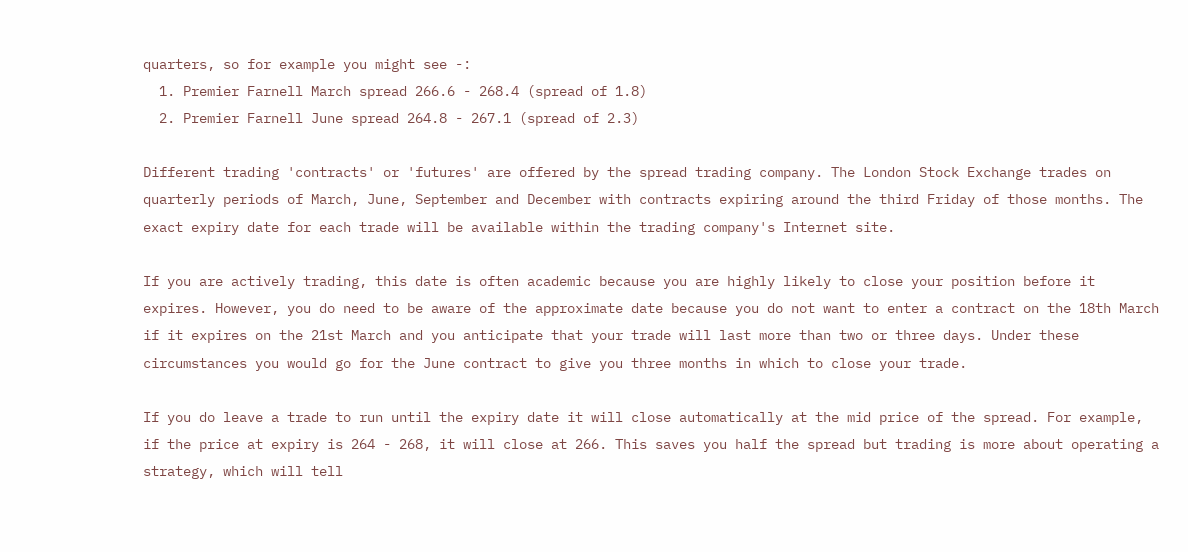quarters, so for example you might see -:
  1. Premier Farnell March spread 266.6 - 268.4 (spread of 1.8)
  2. Premier Farnell June spread 264.8 - 267.1 (spread of 2.3)

Different trading 'contracts' or 'futures' are offered by the spread trading company. The London Stock Exchange trades on quarterly periods of March, June, September and December with contracts expiring around the third Friday of those months. The exact expiry date for each trade will be available within the trading company's Internet site.

If you are actively trading, this date is often academic because you are highly likely to close your position before it expires. However, you do need to be aware of the approximate date because you do not want to enter a contract on the 18th March if it expires on the 21st March and you anticipate that your trade will last more than two or three days. Under these circumstances you would go for the June contract to give you three months in which to close your trade.

If you do leave a trade to run until the expiry date it will close automatically at the mid price of the spread. For example, if the price at expiry is 264 - 268, it will close at 266. This saves you half the spread but trading is more about operating a strategy, which will tell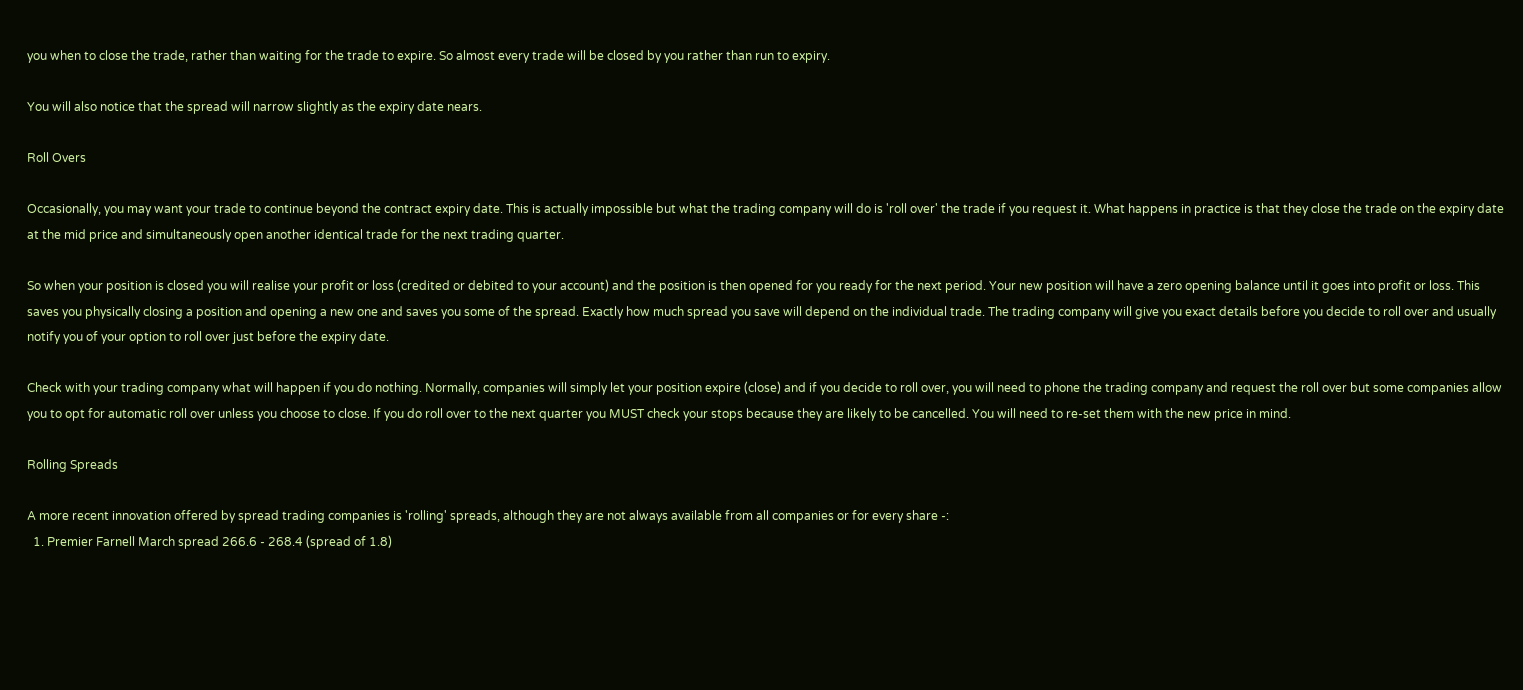you when to close the trade, rather than waiting for the trade to expire. So almost every trade will be closed by you rather than run to expiry.

You will also notice that the spread will narrow slightly as the expiry date nears.

Roll Overs

Occasionally, you may want your trade to continue beyond the contract expiry date. This is actually impossible but what the trading company will do is 'roll over' the trade if you request it. What happens in practice is that they close the trade on the expiry date at the mid price and simultaneously open another identical trade for the next trading quarter.

So when your position is closed you will realise your profit or loss (credited or debited to your account) and the position is then opened for you ready for the next period. Your new position will have a zero opening balance until it goes into profit or loss. This saves you physically closing a position and opening a new one and saves you some of the spread. Exactly how much spread you save will depend on the individual trade. The trading company will give you exact details before you decide to roll over and usually notify you of your option to roll over just before the expiry date.

Check with your trading company what will happen if you do nothing. Normally, companies will simply let your position expire (close) and if you decide to roll over, you will need to phone the trading company and request the roll over but some companies allow you to opt for automatic roll over unless you choose to close. If you do roll over to the next quarter you MUST check your stops because they are likely to be cancelled. You will need to re-set them with the new price in mind.

Rolling Spreads

A more recent innovation offered by spread trading companies is 'rolling' spreads, although they are not always available from all companies or for every share -:
  1. Premier Farnell March spread 266.6 - 268.4 (spread of 1.8)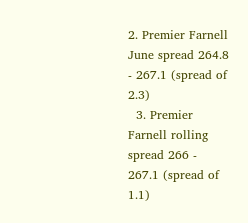2. Premier Farnell June spread 264.8 - 267.1 (spread of 2.3)
  3. Premier Farnell rolling spread 266 - 267.1 (spread of 1.1)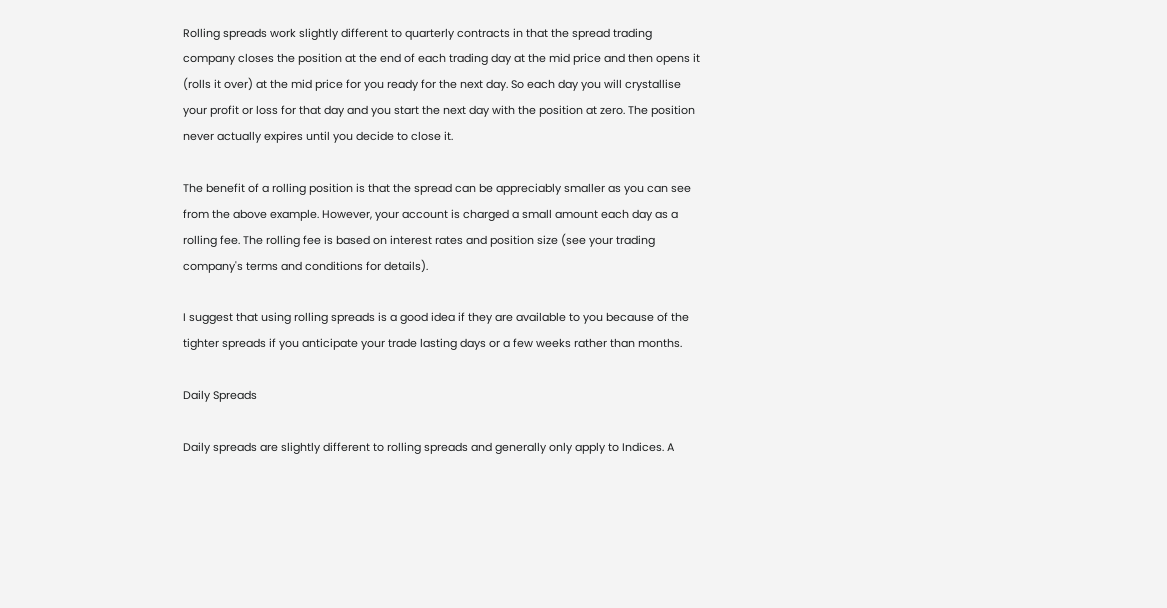Rolling spreads work slightly different to quarterly contracts in that the spread trading company closes the position at the end of each trading day at the mid price and then opens it (rolls it over) at the mid price for you ready for the next day. So each day you will crystallise your profit or loss for that day and you start the next day with the position at zero. The position never actually expires until you decide to close it.

The benefit of a rolling position is that the spread can be appreciably smaller as you can see from the above example. However, your account is charged a small amount each day as a rolling fee. The rolling fee is based on interest rates and position size (see your trading company's terms and conditions for details).

I suggest that using rolling spreads is a good idea if they are available to you because of the tighter spreads if you anticipate your trade lasting days or a few weeks rather than months.

Daily Spreads

Daily spreads are slightly different to rolling spreads and generally only apply to Indices. A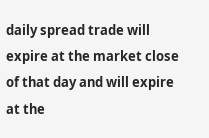daily spread trade will expire at the market close of that day and will expire at the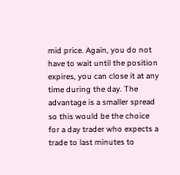mid price. Again, you do not have to wait until the position expires, you can close it at any time during the day. The advantage is a smaller spread so this would be the choice for a day trader who expects a trade to last minutes to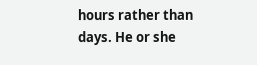hours rather than days. He or she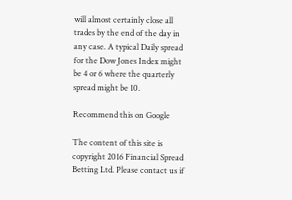will almost certainly close all trades by the end of the day in any case. A typical Daily spread for the Dow Jones Index might be 4 or 6 where the quarterly spread might be 10.

Recommend this on Google

The content of this site is copyright 2016 Financial Spread Betting Ltd. Please contact us if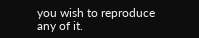you wish to reproduce any of it.